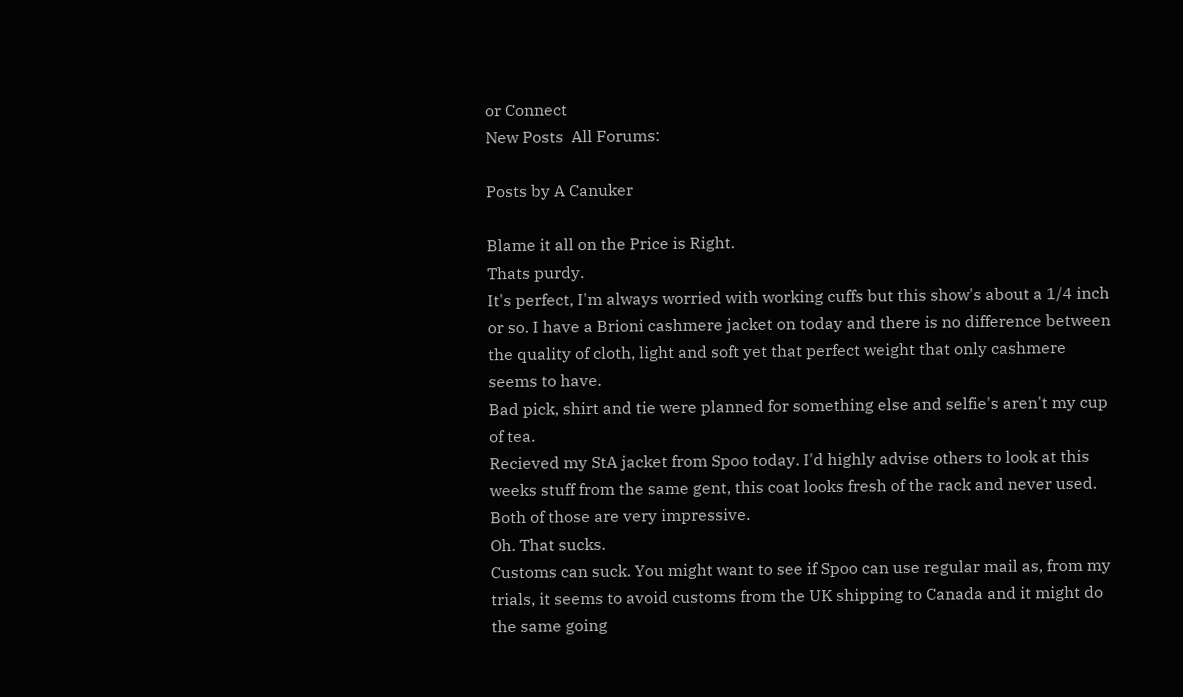or Connect
New Posts  All Forums:

Posts by A Canuker

Blame it all on the Price is Right.
Thats purdy.
It's perfect, I'm always worried with working cuffs but this show's about a 1/4 inch or so. I have a Brioni cashmere jacket on today and there is no difference between the quality of cloth, light and soft yet that perfect weight that only cashmere seems to have.
Bad pick, shirt and tie were planned for something else and selfie's aren't my cup of tea.
Recieved my StA jacket from Spoo today. I'd highly advise others to look at this weeks stuff from the same gent, this coat looks fresh of the rack and never used.
Both of those are very impressive.
Oh. That sucks.
Customs can suck. You might want to see if Spoo can use regular mail as, from my trials, it seems to avoid customs from the UK shipping to Canada and it might do the same going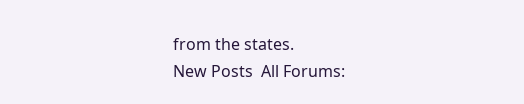from the states.
New Posts  All Forums: